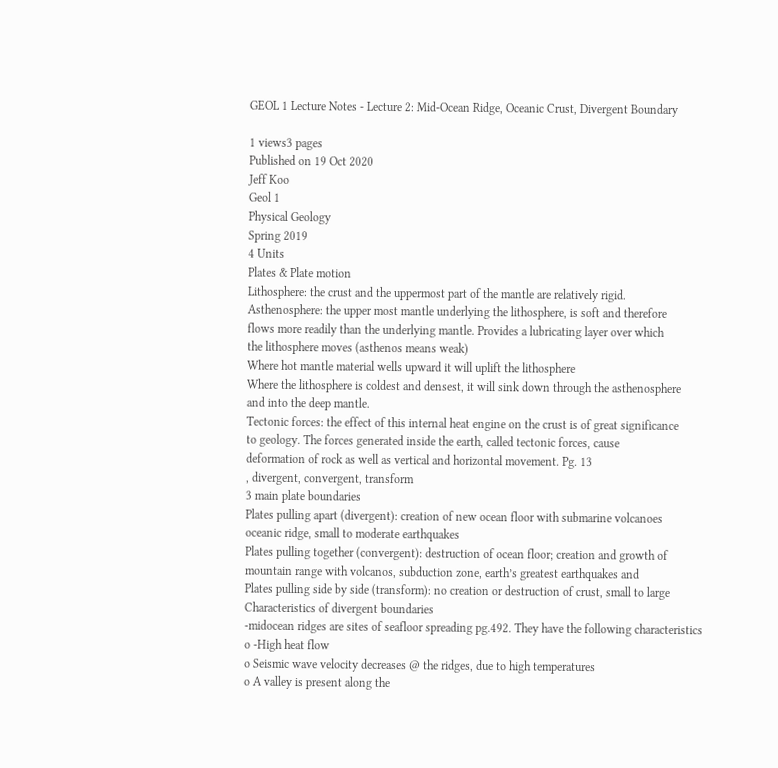GEOL 1 Lecture Notes - Lecture 2: Mid-Ocean Ridge, Oceanic Crust, Divergent Boundary

1 views3 pages
Published on 19 Oct 2020
Jeff Koo
Geol 1
Physical Geology
Spring 2019
4 Units
Plates & Plate motion
Lithosphere: the crust and the uppermost part of the mantle are relatively rigid.
Asthenosphere: the upper most mantle underlying the lithosphere, is soft and therefore
flows more readily than the underlying mantle. Provides a lubricating layer over which
the lithosphere moves (asthenos means weak)
Where hot mantle material wells upward it will uplift the lithosphere
Where the lithosphere is coldest and densest, it will sink down through the asthenosphere
and into the deep mantle.
Tectonic forces: the effect of this internal heat engine on the crust is of great significance
to geology. The forces generated inside the earth, called tectonic forces, cause
deformation of rock as well as vertical and horizontal movement. Pg. 13
, divergent, convergent, transform
3 main plate boundaries
Plates pulling apart (divergent): creation of new ocean floor with submarine volcanoes
oceanic ridge, small to moderate earthquakes
Plates pulling together (convergent): destruction of ocean floor; creation and growth of
mountain range with volcanos, subduction zone, earth’s greatest earthquakes and
Plates pulling side by side (transform): no creation or destruction of crust, small to large
Characteristics of divergent boundaries
-midocean ridges are sites of seafloor spreading pg.492. They have the following characteristics
o -High heat flow
o Seismic wave velocity decreases @ the ridges, due to high temperatures
o A valley is present along the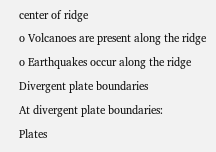center of ridge
o Volcanoes are present along the ridge
o Earthquakes occur along the ridge
Divergent plate boundaries
At divergent plate boundaries:
Plates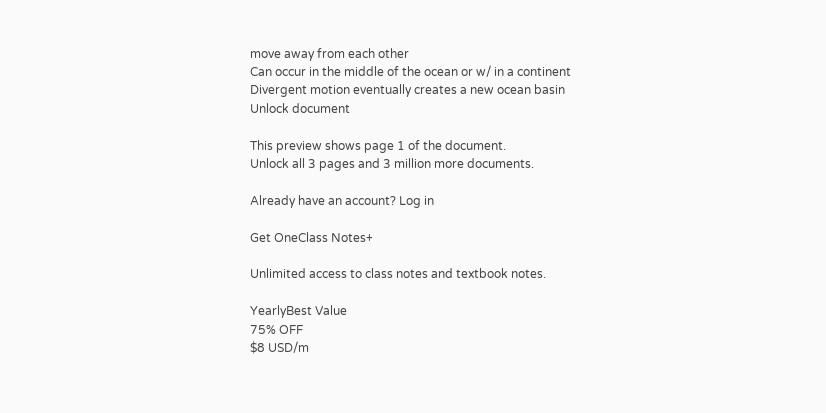move away from each other
Can occur in the middle of the ocean or w/ in a continent
Divergent motion eventually creates a new ocean basin
Unlock document

This preview shows page 1 of the document.
Unlock all 3 pages and 3 million more documents.

Already have an account? Log in

Get OneClass Notes+

Unlimited access to class notes and textbook notes.

YearlyBest Value
75% OFF
$8 USD/m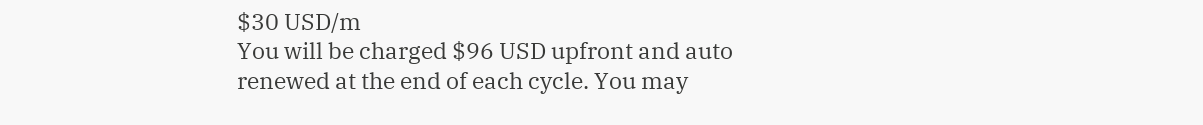$30 USD/m
You will be charged $96 USD upfront and auto renewed at the end of each cycle. You may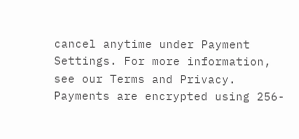cancel anytime under Payment Settings. For more information, see our Terms and Privacy.
Payments are encrypted using 256-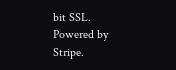bit SSL. Powered by Stripe.